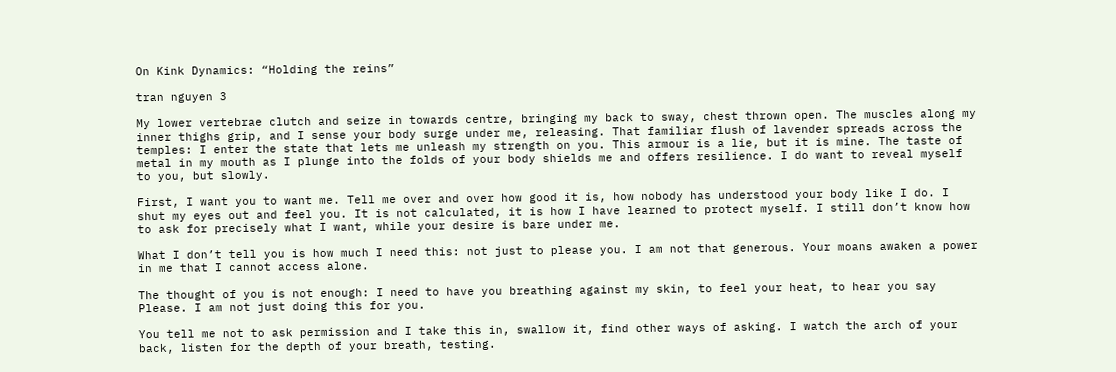On Kink Dynamics: “Holding the reins”

tran nguyen 3

My lower vertebrae clutch and seize in towards centre, bringing my back to sway, chest thrown open. The muscles along my inner thighs grip, and I sense your body surge under me, releasing. That familiar flush of lavender spreads across the temples: I enter the state that lets me unleash my strength on you. This armour is a lie, but it is mine. The taste of metal in my mouth as I plunge into the folds of your body shields me and offers resilience. I do want to reveal myself to you, but slowly.

First, I want you to want me. Tell me over and over how good it is, how nobody has understood your body like I do. I shut my eyes out and feel you. It is not calculated, it is how I have learned to protect myself. I still don’t know how to ask for precisely what I want, while your desire is bare under me.

What I don’t tell you is how much I need this: not just to please you. I am not that generous. Your moans awaken a power in me that I cannot access alone.

The thought of you is not enough: I need to have you breathing against my skin, to feel your heat, to hear you say Please. I am not just doing this for you.

You tell me not to ask permission and I take this in, swallow it, find other ways of asking. I watch the arch of your back, listen for the depth of your breath, testing.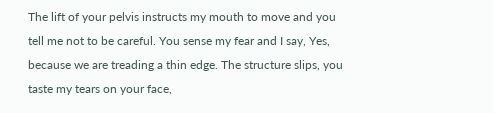The lift of your pelvis instructs my mouth to move and you tell me not to be careful. You sense my fear and I say, Yes, because we are treading a thin edge. The structure slips, you taste my tears on your face,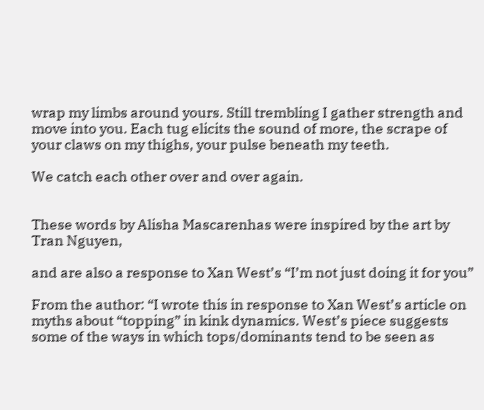wrap my limbs around yours. Still trembling I gather strength and move into you. Each tug elicits the sound of more, the scrape of your claws on my thighs, your pulse beneath my teeth.

We catch each other over and over again.


These words by Alisha Mascarenhas were inspired by the art by Tran Nguyen,

and are also a response to Xan West’s “I’m not just doing it for you”

From the author: “I wrote this in response to Xan West’s article on myths about “topping” in kink dynamics. West’s piece suggests some of the ways in which tops/dominants tend to be seen as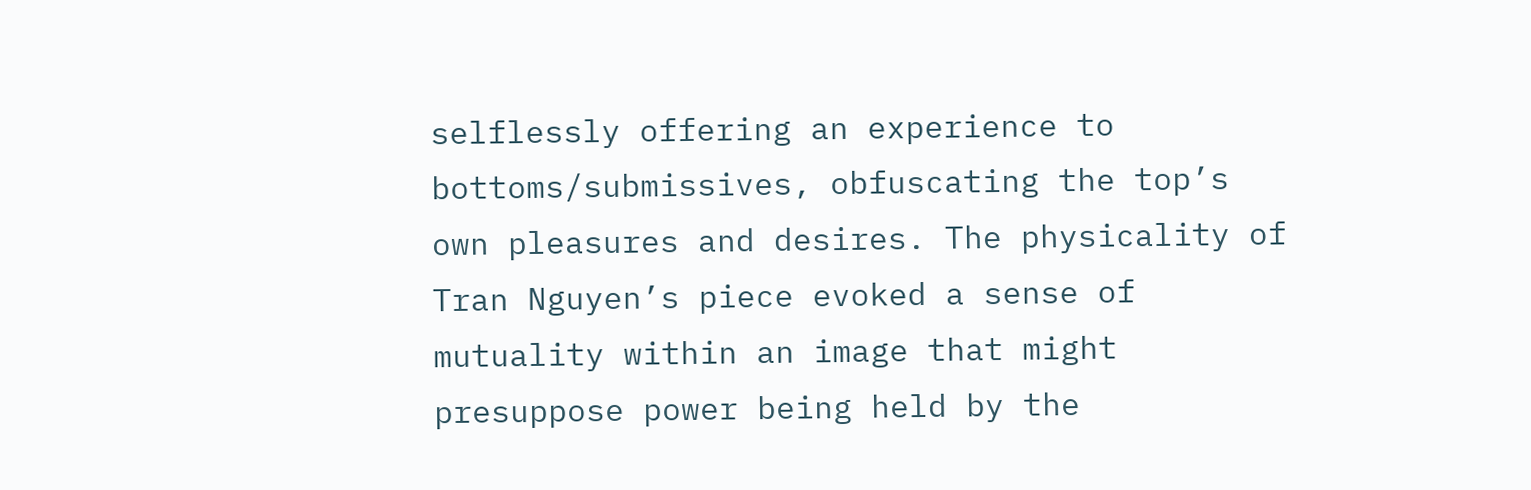selflessly offering an experience to bottoms/submissives, obfuscating the top’s own pleasures and desires. The physicality of Tran Nguyen’s piece evoked a sense of mutuality within an image that might presuppose power being held by the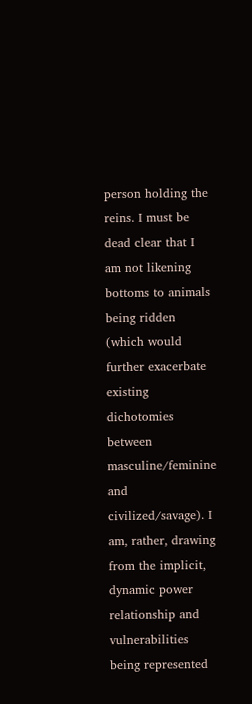person holding the reins. I must be dead clear that I am not likening bottoms to animals being ridden (which would further exacerbate existing dichotomies between masculine/feminine and civilized/savage). I am, rather, drawing from the implicit, dynamic power relationship and vulnerabilities being represented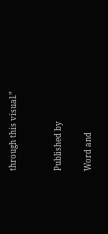through this visual.”


Published by

Word and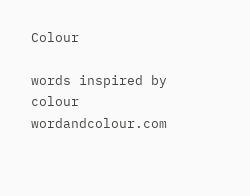Colour

words inspired by colour wordandcolour.com